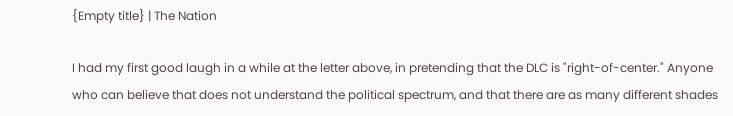{Empty title} | The Nation

I had my first good laugh in a while at the letter above, in pretending that the DLC is "right-of-center." Anyone who can believe that does not understand the political spectrum, and that there are as many different shades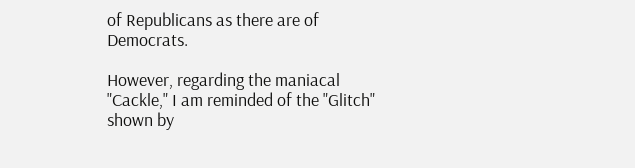of Republicans as there are of Democrats.

However, regarding the maniacal "Cackle," I am reminded of the "Glitch" shown by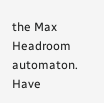the Max Headroom automaton. Have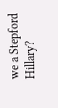we a Stepford Hillary?